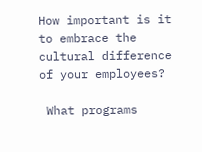How important is it to embrace the cultural difference of your employees?

 What programs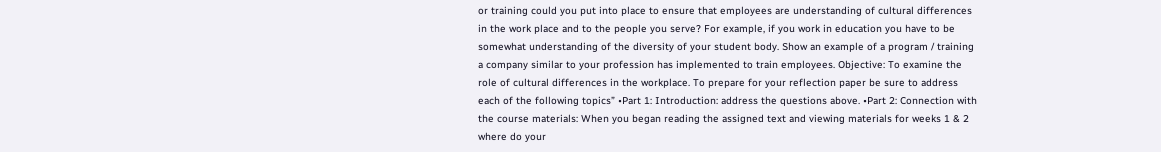or training could you put into place to ensure that employees are understanding of cultural differences in the work place and to the people you serve? For example, if you work in education you have to be somewhat understanding of the diversity of your student body. Show an example of a program / training a company similar to your profession has implemented to train employees. Objective: To examine the role of cultural differences in the workplace. To prepare for your reflection paper be sure to address each of the following topics” •Part 1: Introduction: address the questions above. •Part 2: Connection with the course materials: When you began reading the assigned text and viewing materials for weeks 1 & 2 where do your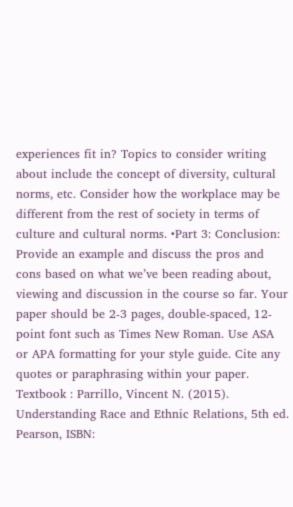experiences fit in? Topics to consider writing about include the concept of diversity, cultural norms, etc. Consider how the workplace may be different from the rest of society in terms of culture and cultural norms. •Part 3: Conclusion: Provide an example and discuss the pros and cons based on what we’ve been reading about, viewing and discussion in the course so far. Your paper should be 2-3 pages, double-spaced, 12-point font such as Times New Roman. Use ASA or APA formatting for your style guide. Cite any quotes or paraphrasing within your paper. Textbook : Parrillo, Vincent N. (2015). Understanding Race and Ethnic Relations, 5th ed. Pearson, ISBN: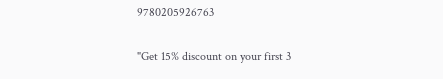9780205926763

"Get 15% discount on your first 3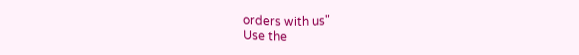orders with us"
Use the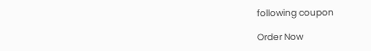following coupon

Order Now